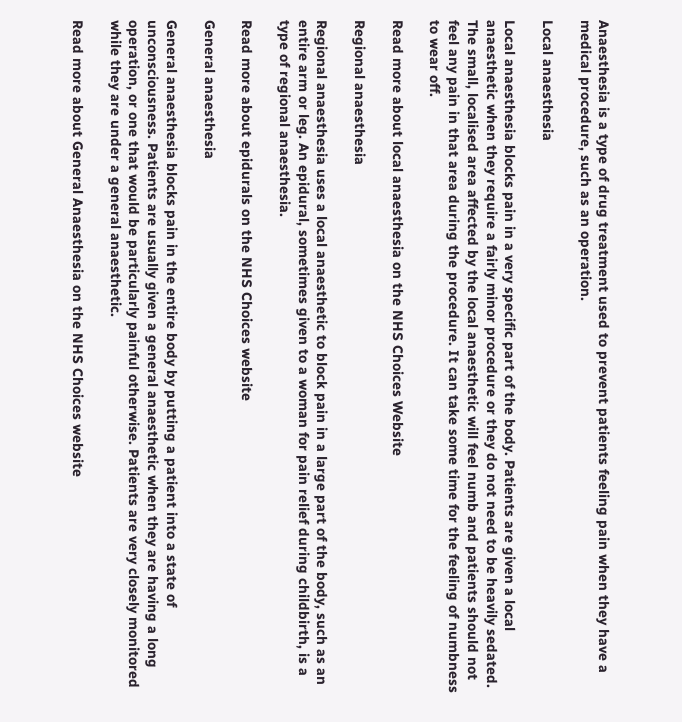Anaesthesia is a type of drug treatment used to prevent patients feeling pain when they have a medical procedure, such as an operation.

Local anaesthesia

Local anaesthesia blocks pain in a very specific part of the body. Patients are given a local anaesthetic when they require a fairly minor procedure or they do not need to be heavily sedated. The small, localised area affected by the local anaesthetic will feel numb and patients should not feel any pain in that area during the procedure. It can take some time for the feeling of numbness to wear off.

Read more about local anaesthesia on the NHS Choices Website

Regional anaesthesia

Regional anaesthesia uses a local anaesthetic to block pain in a large part of the body, such as an entire arm or leg. An epidural, sometimes given to a woman for pain relief during childbirth, is a type of regional anaesthesia.

Read more about epidurals on the NHS Choices website

General anaesthesia

General anaesthesia blocks pain in the entire body by putting a patient into a state of unconsciousness. Patients are usually given a general anaesthetic when they are having a long operation, or one that would be particularly painful otherwise. Patients are very closely monitored while they are under a general anaesthetic.

Read more about General Anaesthesia on the NHS Choices website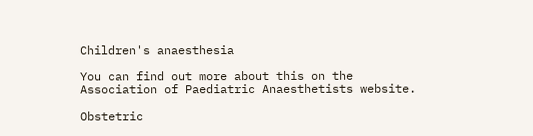Children's anaesthesia

You can find out more about this on the Association of Paediatric Anaesthetists website.

Obstetric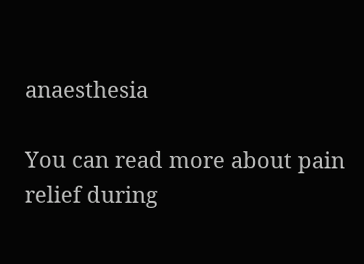anaesthesia

You can read more about pain relief during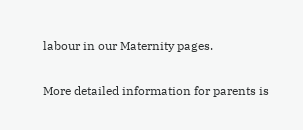labour in our Maternity pages.

More detailed information for parents is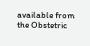available from the Obstetric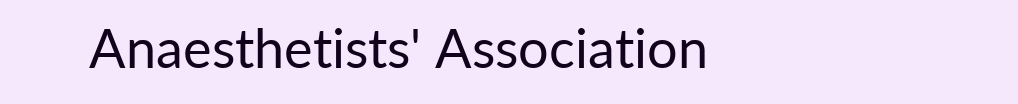Anaesthetists' Association